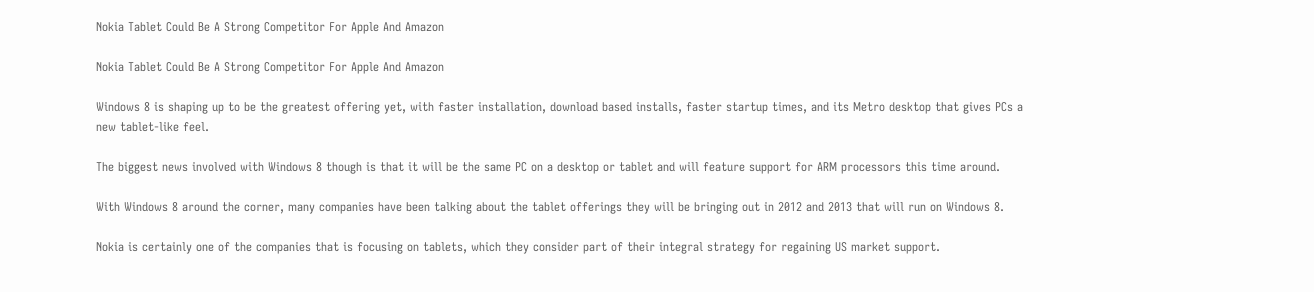Nokia Tablet Could Be A Strong Competitor For Apple And Amazon

Nokia Tablet Could Be A Strong Competitor For Apple And Amazon

Windows 8 is shaping up to be the greatest offering yet, with faster installation, download based installs, faster startup times, and its Metro desktop that gives PCs a new tablet-like feel.

The biggest news involved with Windows 8 though is that it will be the same PC on a desktop or tablet and will feature support for ARM processors this time around.

With Windows 8 around the corner, many companies have been talking about the tablet offerings they will be bringing out in 2012 and 2013 that will run on Windows 8.

Nokia is certainly one of the companies that is focusing on tablets, which they consider part of their integral strategy for regaining US market support.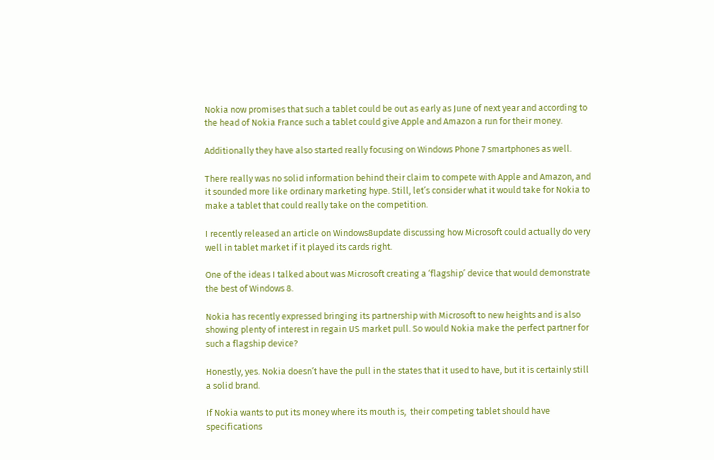Nokia now promises that such a tablet could be out as early as June of next year and according to the head of Nokia France such a tablet could give Apple and Amazon a run for their money.

Additionally they have also started really focusing on Windows Phone 7 smartphones as well.

There really was no solid information behind their claim to compete with Apple and Amazon, and it sounded more like ordinary marketing hype. Still, let’s consider what it would take for Nokia to make a tablet that could really take on the competition.

I recently released an article on Windows8update discussing how Microsoft could actually do very well in tablet market if it played its cards right.

One of the ideas I talked about was Microsoft creating a ‘flagship’ device that would demonstrate the best of Windows 8.

Nokia has recently expressed bringing its partnership with Microsoft to new heights and is also showing plenty of interest in regain US market pull. So would Nokia make the perfect partner for such a flagship device?

Honestly, yes. Nokia doesn’t have the pull in the states that it used to have, but it is certainly still a solid brand.

If Nokia wants to put its money where its mouth is,  their competing tablet should have specifications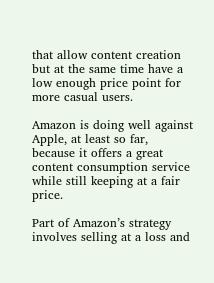that allow content creation but at the same time have a low enough price point for more casual users.

Amazon is doing well against Apple, at least so far, because it offers a great content consumption service while still keeping at a fair price.

Part of Amazon’s strategy involves selling at a loss and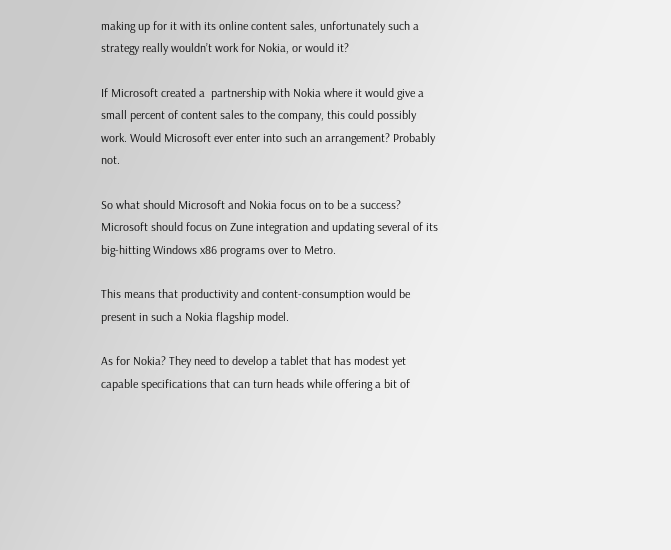making up for it with its online content sales, unfortunately such a strategy really wouldn’t work for Nokia, or would it?

If Microsoft created a  partnership with Nokia where it would give a small percent of content sales to the company, this could possibly work. Would Microsoft ever enter into such an arrangement? Probably not.

So what should Microsoft and Nokia focus on to be a success? Microsoft should focus on Zune integration and updating several of its big-hitting Windows x86 programs over to Metro.

This means that productivity and content-consumption would be present in such a Nokia flagship model.

As for Nokia? They need to develop a tablet that has modest yet capable specifications that can turn heads while offering a bit of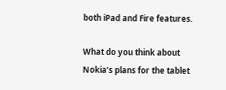both iPad and Fire features.

What do you think about Nokia’s plans for the tablet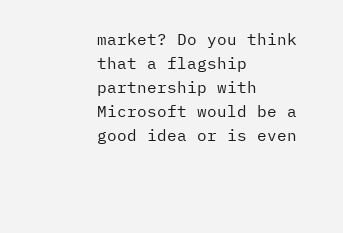market? Do you think that a flagship partnership with Microsoft would be a good idea or is even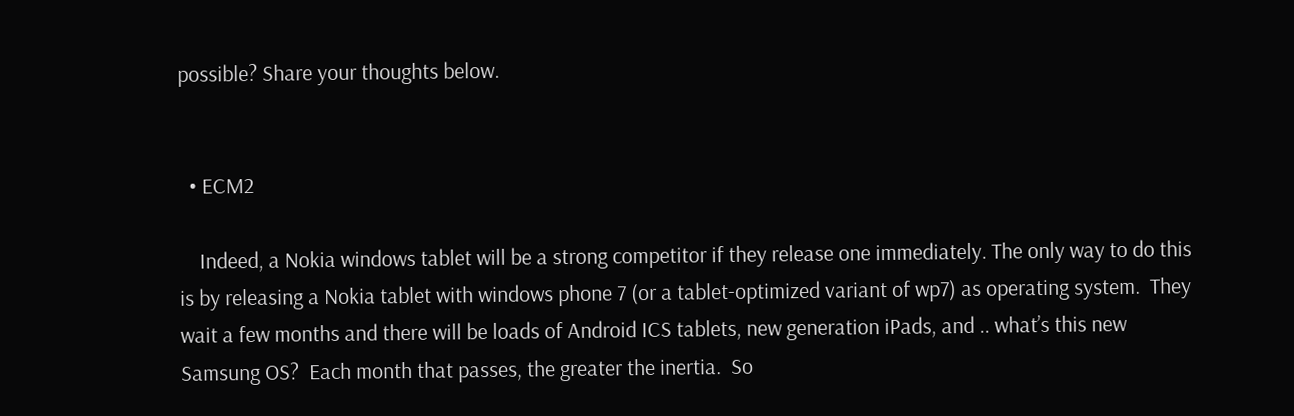possible? Share your thoughts below.


  • ECM2

    Indeed, a Nokia windows tablet will be a strong competitor if they release one immediately. The only way to do this is by releasing a Nokia tablet with windows phone 7 (or a tablet-optimized variant of wp7) as operating system.  They wait a few months and there will be loads of Android ICS tablets, new generation iPads, and .. what’s this new Samsung OS?  Each month that passes, the greater the inertia.  So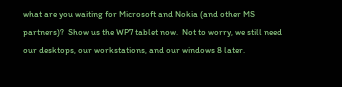what are you waiting for Microsoft and Nokia (and other MS partners)?  Show us the WP7 tablet now.  Not to worry, we still need our desktops, our workstations, and our windows 8 later.